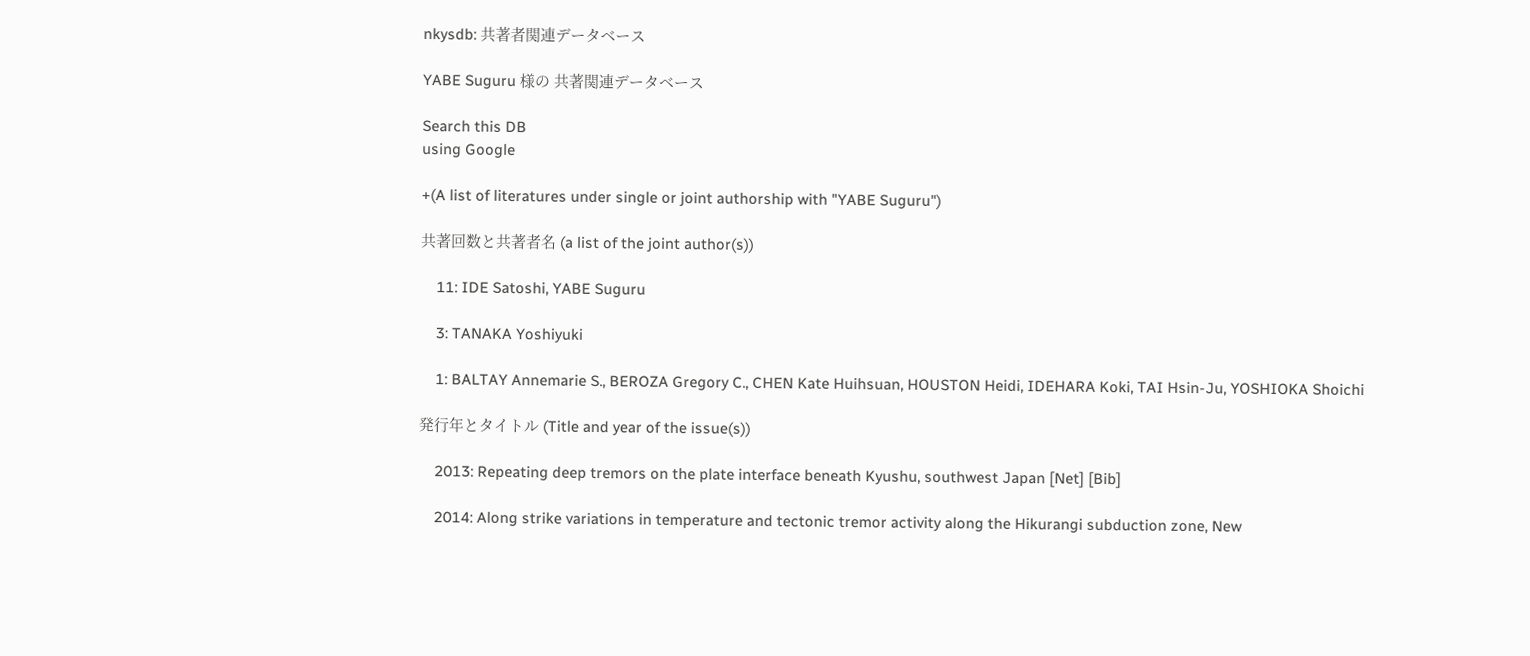nkysdb: 共著者関連データベース

YABE Suguru 様の 共著関連データベース

Search this DB
using Google

+(A list of literatures under single or joint authorship with "YABE Suguru")

共著回数と共著者名 (a list of the joint author(s))

    11: IDE Satoshi, YABE Suguru

    3: TANAKA Yoshiyuki

    1: BALTAY Annemarie S., BEROZA Gregory C., CHEN Kate Huihsuan, HOUSTON Heidi, IDEHARA Koki, TAI Hsin-Ju, YOSHIOKA Shoichi

発行年とタイトル (Title and year of the issue(s))

    2013: Repeating deep tremors on the plate interface beneath Kyushu, southwest Japan [Net] [Bib]

    2014: Along strike variations in temperature and tectonic tremor activity along the Hikurangi subduction zone, New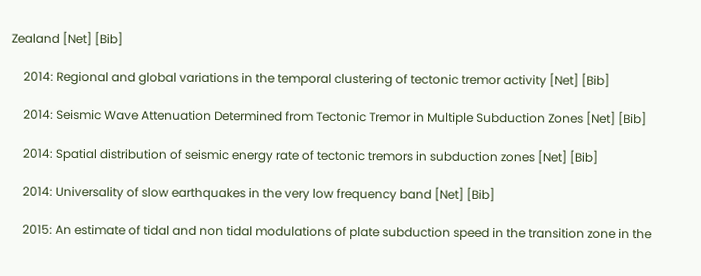Zealand [Net] [Bib]

    2014: Regional and global variations in the temporal clustering of tectonic tremor activity [Net] [Bib]

    2014: Seismic Wave Attenuation Determined from Tectonic Tremor in Multiple Subduction Zones [Net] [Bib]

    2014: Spatial distribution of seismic energy rate of tectonic tremors in subduction zones [Net] [Bib]

    2014: Universality of slow earthquakes in the very low frequency band [Net] [Bib]

    2015: An estimate of tidal and non tidal modulations of plate subduction speed in the transition zone in the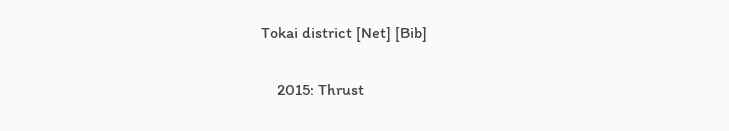Tokai district [Net] [Bib]

    2015: Thrust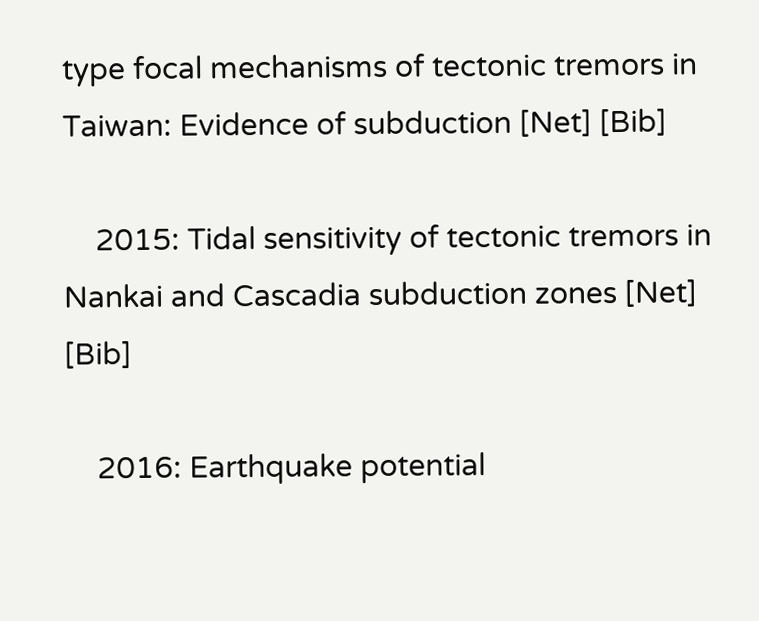type focal mechanisms of tectonic tremors in Taiwan: Evidence of subduction [Net] [Bib]

    2015: Tidal sensitivity of tectonic tremors in Nankai and Cascadia subduction zones [Net] [Bib]

    2016: Earthquake potential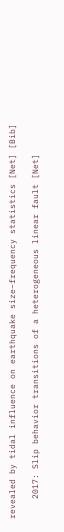revealed by tidal influence on earthquake size–frequency statistics [Net] [Bib]

    2017: Slip behavior transitions of a heterogeneous linear fault [Net]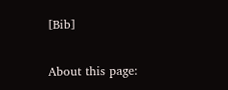[Bib]

About this page: